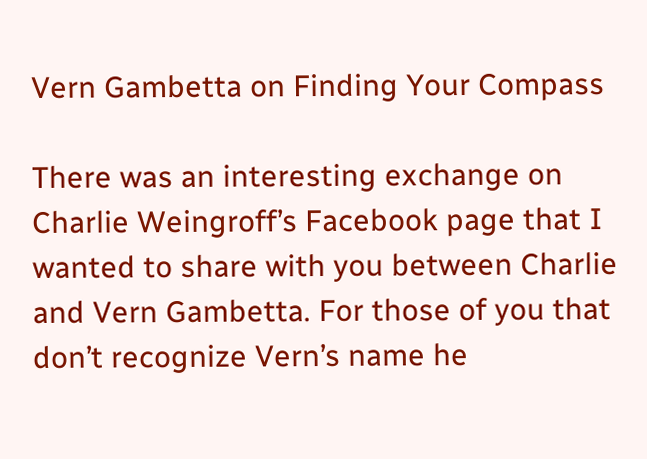Vern Gambetta on Finding Your Compass

There was an interesting exchange on Charlie Weingroff’s Facebook page that I wanted to share with you between Charlie and Vern Gambetta. For those of you that don’t recognize Vern’s name he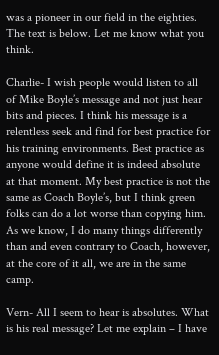was a pioneer in our field in the eighties. The text is below. Let me know what you think.

Charlie- I wish people would listen to all of Mike Boyle’s message and not just hear bits and pieces. I think his message is a relentless seek and find for best practice for his training environments. Best practice as anyone would define it is indeed absolute at that moment. My best practice is not the same as Coach Boyle’s, but I think green folks can do a lot worse than copying him. As we know, I do many things differently than and even contrary to Coach, however, at the core of it all, we are in the same camp.

Vern- All I seem to hear is absolutes. What is his real message? Let me explain – I have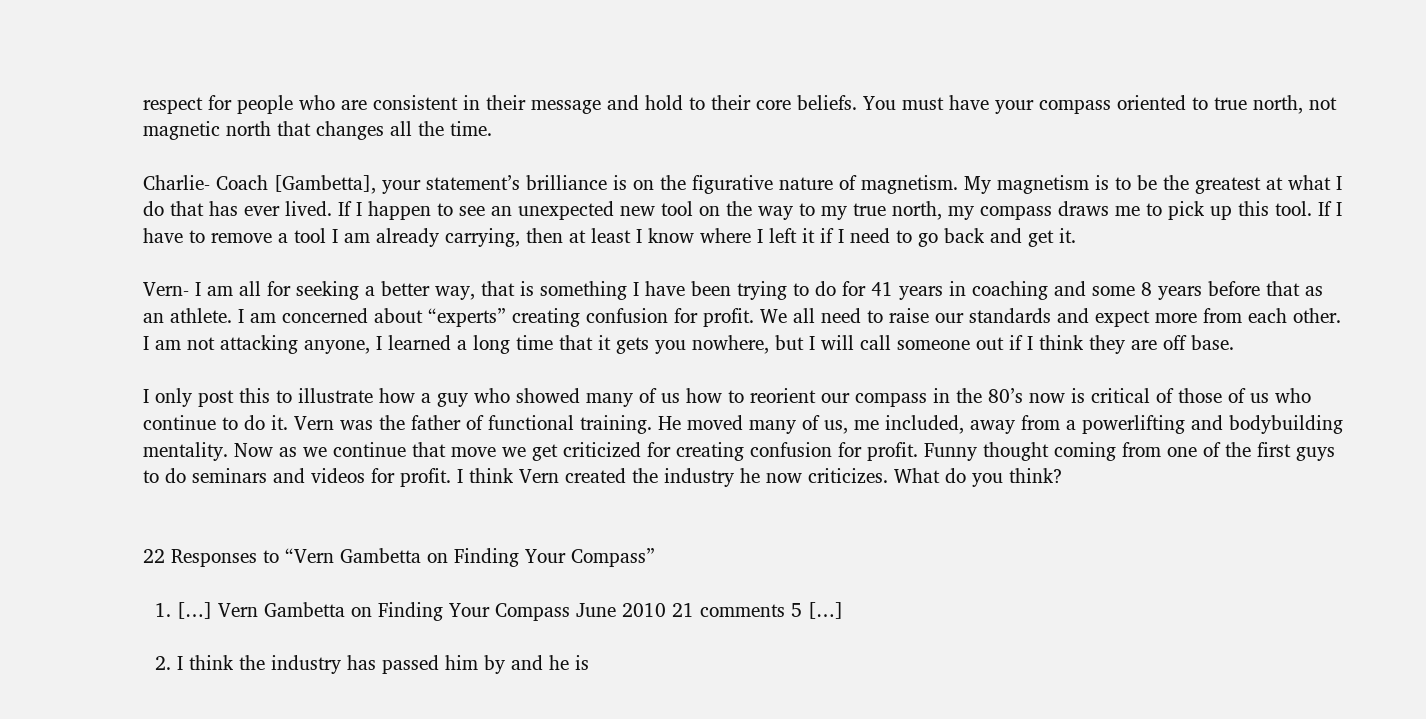respect for people who are consistent in their message and hold to their core beliefs. You must have your compass oriented to true north, not magnetic north that changes all the time.

Charlie- Coach [Gambetta], your statement’s brilliance is on the figurative nature of magnetism. My magnetism is to be the greatest at what I do that has ever lived. If I happen to see an unexpected new tool on the way to my true north, my compass draws me to pick up this tool. If I have to remove a tool I am already carrying, then at least I know where I left it if I need to go back and get it.

Vern- I am all for seeking a better way, that is something I have been trying to do for 41 years in coaching and some 8 years before that as an athlete. I am concerned about “experts” creating confusion for profit. We all need to raise our standards and expect more from each other. I am not attacking anyone, I learned a long time that it gets you nowhere, but I will call someone out if I think they are off base.

I only post this to illustrate how a guy who showed many of us how to reorient our compass in the 80’s now is critical of those of us who continue to do it. Vern was the father of functional training. He moved many of us, me included, away from a powerlifting and bodybuilding mentality. Now as we continue that move we get criticized for creating confusion for profit. Funny thought coming from one of the first guys to do seminars and videos for profit. I think Vern created the industry he now criticizes. What do you think?


22 Responses to “Vern Gambetta on Finding Your Compass”

  1. […] Vern Gambetta on Finding Your Compass June 2010 21 comments 5 […]

  2. I think the industry has passed him by and he is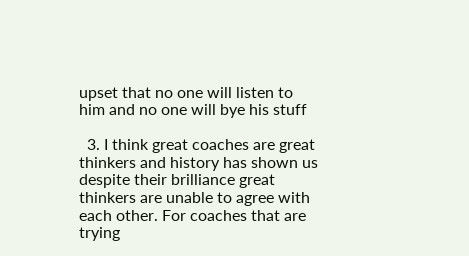upset that no one will listen to him and no one will bye his stuff

  3. I think great coaches are great thinkers and history has shown us despite their brilliance great thinkers are unable to agree with each other. For coaches that are trying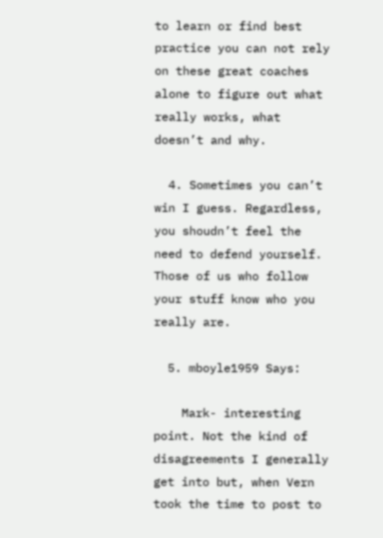to learn or find best practice you can not rely on these great coaches alone to figure out what really works, what doesn’t and why.

  4. Sometimes you can’t win I guess. Regardless, you shoudn’t feel the need to defend yourself. Those of us who follow your stuff know who you really are.

  5. mboyle1959 Says:

    Mark- interesting point. Not the kind of disagreements I generally get into but, when Vern took the time to post to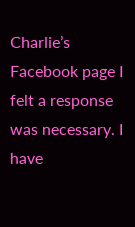Charlie’s Facebook page I felt a response was necessary. I have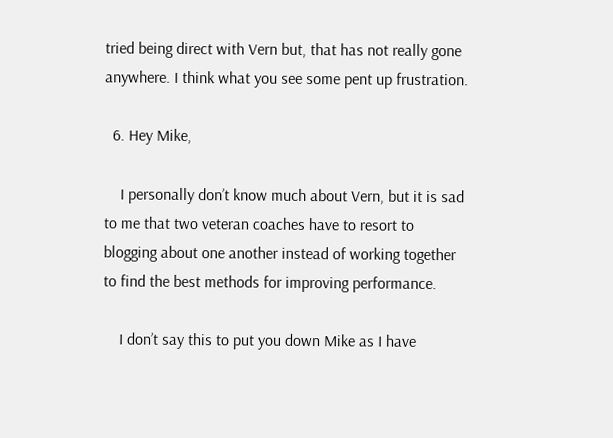tried being direct with Vern but, that has not really gone anywhere. I think what you see some pent up frustration.

  6. Hey Mike,

    I personally don’t know much about Vern, but it is sad to me that two veteran coaches have to resort to blogging about one another instead of working together to find the best methods for improving performance.

    I don’t say this to put you down Mike as I have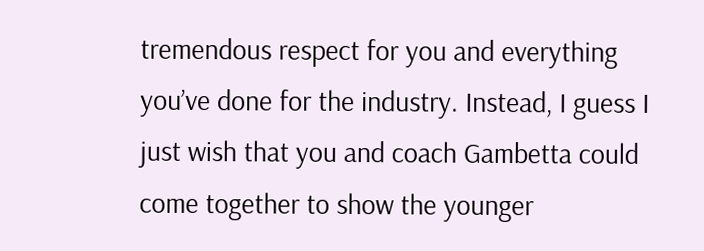tremendous respect for you and everything you’ve done for the industry. Instead, I guess I just wish that you and coach Gambetta could come together to show the younger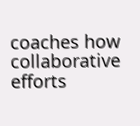coaches how collaborative efforts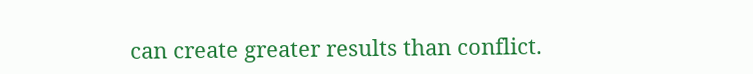can create greater results than conflict.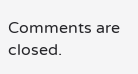Comments are closed.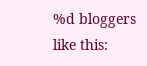%d bloggers like this: